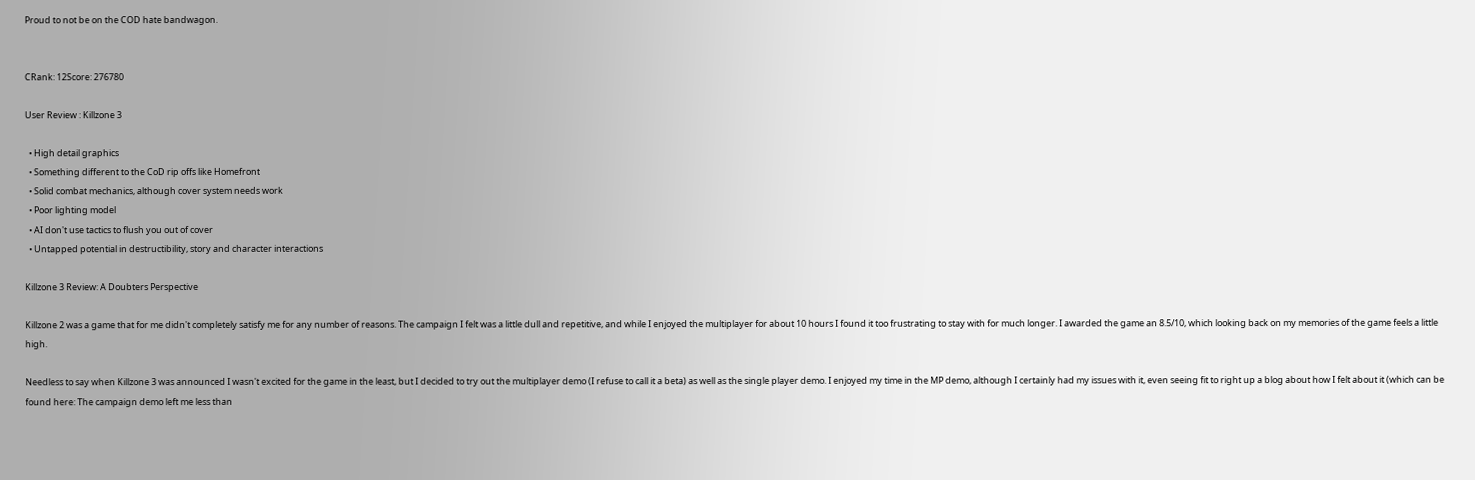Proud to not be on the COD hate bandwagon.


CRank: 12Score: 276780

User Review : Killzone 3

  • High detail graphics
  • Something different to the CoD rip offs like Homefront
  • Solid combat mechanics, although cover system needs work
  • Poor lighting model
  • AI don't use tactics to flush you out of cover
  • Untapped potential in destructibility, story and character interactions

Killzone 3 Review: A Doubters Perspective

Killzone 2 was a game that for me didn't completely satisfy me for any number of reasons. The campaign I felt was a little dull and repetitive, and while I enjoyed the multiplayer for about 10 hours I found it too frustrating to stay with for much longer. I awarded the game an 8.5/10, which looking back on my memories of the game feels a little high.

Needless to say when Killzone 3 was announced I wasn't excited for the game in the least, but I decided to try out the multiplayer demo (I refuse to call it a beta) as well as the single player demo. I enjoyed my time in the MP demo, although I certainly had my issues with it, even seeing fit to right up a blog about how I felt about it (which can be found here: The campaign demo left me less than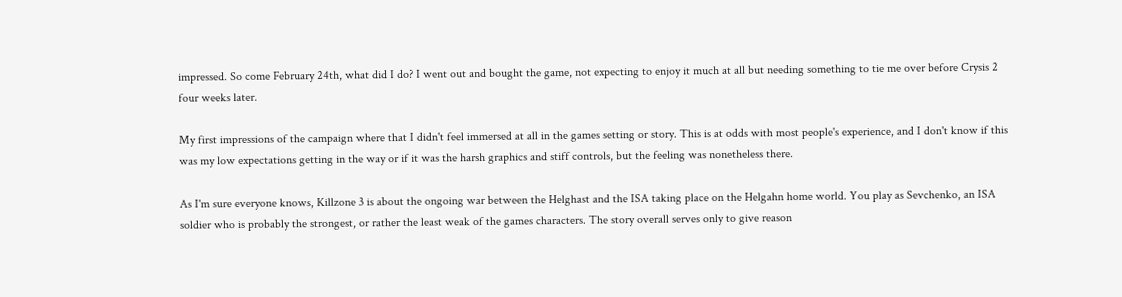impressed. So come February 24th, what did I do? I went out and bought the game, not expecting to enjoy it much at all but needing something to tie me over before Crysis 2 four weeks later.

My first impressions of the campaign where that I didn't feel immersed at all in the games setting or story. This is at odds with most people's experience, and I don't know if this was my low expectations getting in the way or if it was the harsh graphics and stiff controls, but the feeling was nonetheless there.

As I'm sure everyone knows, Killzone 3 is about the ongoing war between the Helghast and the ISA taking place on the Helgahn home world. You play as Sevchenko, an ISA soldier who is probably the strongest, or rather the least weak of the games characters. The story overall serves only to give reason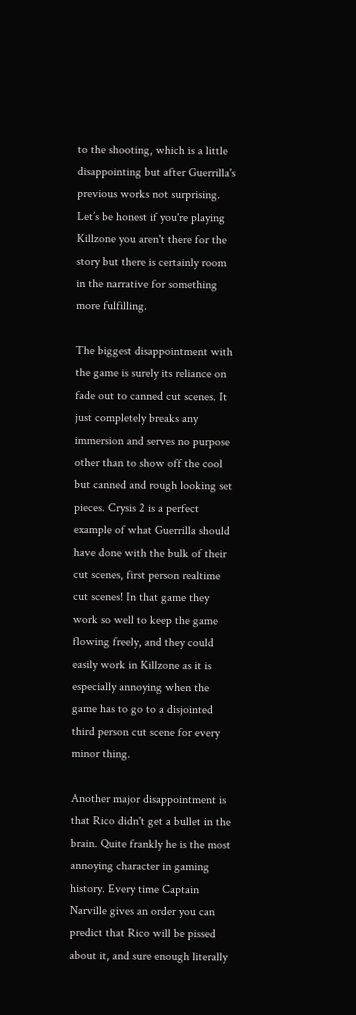to the shooting, which is a little disappointing but after Guerrilla's previous works not surprising. Let’s be honest if you're playing Killzone you aren't there for the story but there is certainly room in the narrative for something more fulfilling.

The biggest disappointment with the game is surely its reliance on fade out to canned cut scenes. It just completely breaks any immersion and serves no purpose other than to show off the cool but canned and rough looking set pieces. Crysis 2 is a perfect example of what Guerrilla should have done with the bulk of their cut scenes, first person realtime cut scenes! In that game they work so well to keep the game flowing freely, and they could easily work in Killzone as it is especially annoying when the game has to go to a disjointed third person cut scene for every minor thing.

Another major disappointment is that Rico didn't get a bullet in the brain. Quite frankly he is the most annoying character in gaming history. Every time Captain Narville gives an order you can predict that Rico will be pissed about it, and sure enough literally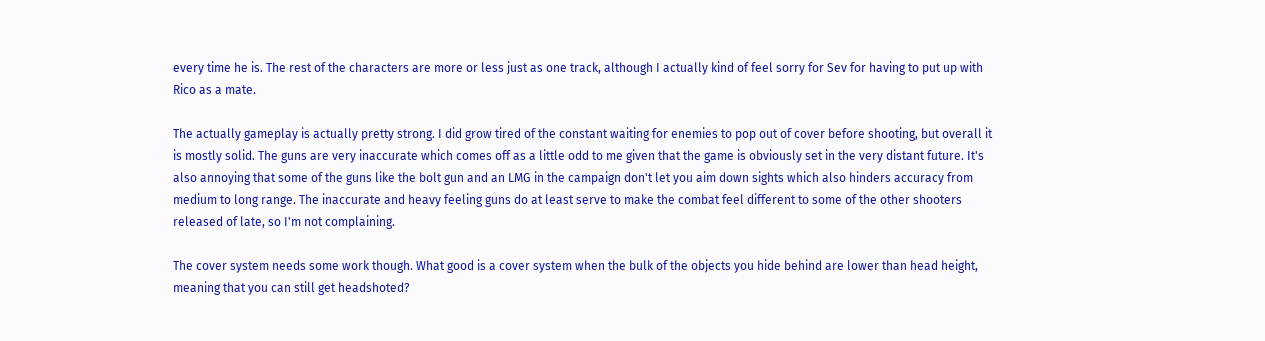every time he is. The rest of the characters are more or less just as one track, although I actually kind of feel sorry for Sev for having to put up with Rico as a mate.

The actually gameplay is actually pretty strong. I did grow tired of the constant waiting for enemies to pop out of cover before shooting, but overall it is mostly solid. The guns are very inaccurate which comes off as a little odd to me given that the game is obviously set in the very distant future. It's also annoying that some of the guns like the bolt gun and an LMG in the campaign don't let you aim down sights which also hinders accuracy from medium to long range. The inaccurate and heavy feeling guns do at least serve to make the combat feel different to some of the other shooters released of late, so I'm not complaining.

The cover system needs some work though. What good is a cover system when the bulk of the objects you hide behind are lower than head height, meaning that you can still get headshoted?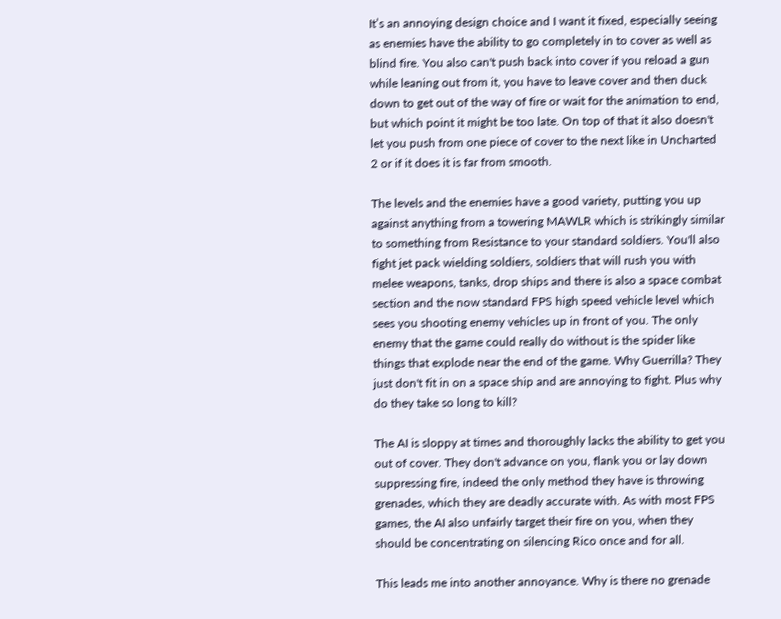It’s an annoying design choice and I want it fixed, especially seeing as enemies have the ability to go completely in to cover as well as blind fire. You also can't push back into cover if you reload a gun while leaning out from it, you have to leave cover and then duck down to get out of the way of fire or wait for the animation to end, but which point it might be too late. On top of that it also doesn't let you push from one piece of cover to the next like in Uncharted 2 or if it does it is far from smooth.

The levels and the enemies have a good variety, putting you up against anything from a towering MAWLR which is strikingly similar to something from Resistance to your standard soldiers. You'll also fight jet pack wielding soldiers, soldiers that will rush you with melee weapons, tanks, drop ships and there is also a space combat section and the now standard FPS high speed vehicle level which sees you shooting enemy vehicles up in front of you. The only enemy that the game could really do without is the spider like things that explode near the end of the game. Why Guerrilla? They just don't fit in on a space ship and are annoying to fight. Plus why do they take so long to kill?

The AI is sloppy at times and thoroughly lacks the ability to get you out of cover. They don't advance on you, flank you or lay down suppressing fire, indeed the only method they have is throwing grenades, which they are deadly accurate with. As with most FPS games, the AI also unfairly target their fire on you, when they should be concentrating on silencing Rico once and for all.

This leads me into another annoyance. Why is there no grenade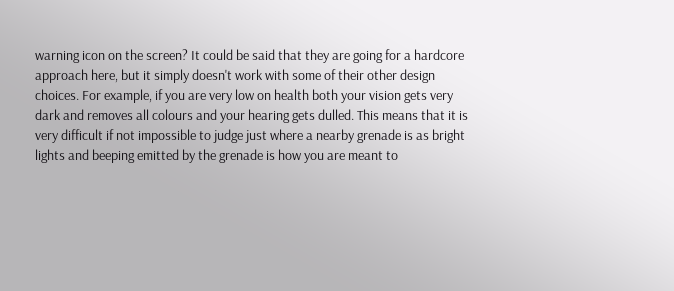warning icon on the screen? It could be said that they are going for a hardcore approach here, but it simply doesn't work with some of their other design choices. For example, if you are very low on health both your vision gets very dark and removes all colours and your hearing gets dulled. This means that it is very difficult if not impossible to judge just where a nearby grenade is as bright lights and beeping emitted by the grenade is how you are meant to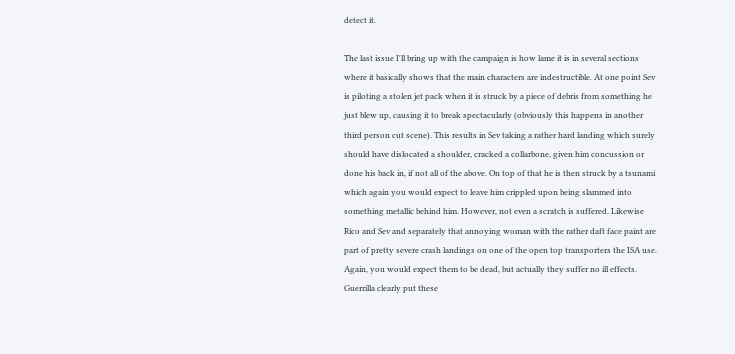detect it.

The last issue I'll bring up with the campaign is how lame it is in several sections where it basically shows that the main characters are indestructible. At one point Sev is piloting a stolen jet pack when it is struck by a piece of debris from something he just blew up, causing it to break spectacularly (obviously this happens in another third person cut scene). This results in Sev taking a rather hard landing which surely should have dislocated a shoulder, cracked a collarbone, given him concussion or done his back in, if not all of the above. On top of that he is then struck by a tsunami which again you would expect to leave him crippled upon being slammed into something metallic behind him. However, not even a scratch is suffered. Likewise Rico and Sev and separately that annoying woman with the rather daft face paint are part of pretty severe crash landings on one of the open top transporters the ISA use. Again, you would expect them to be dead, but actually they suffer no ill effects. Guerrilla clearly put these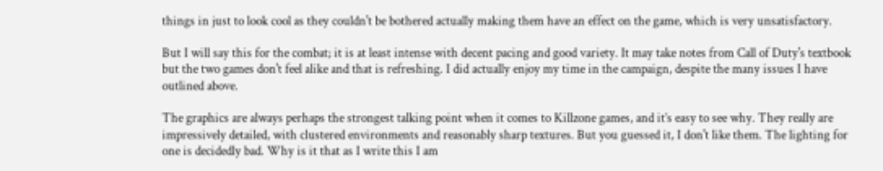things in just to look cool as they couldn't be bothered actually making them have an effect on the game, which is very unsatisfactory.

But I will say this for the combat; it is at least intense with decent pacing and good variety. It may take notes from Call of Duty's textbook but the two games don't feel alike and that is refreshing. I did actually enjoy my time in the campaign, despite the many issues I have outlined above.

The graphics are always perhaps the strongest talking point when it comes to Killzone games, and it’s easy to see why. They really are impressively detailed, with clustered environments and reasonably sharp textures. But you guessed it, I don't like them. The lighting for one is decidedly bad. Why is it that as I write this I am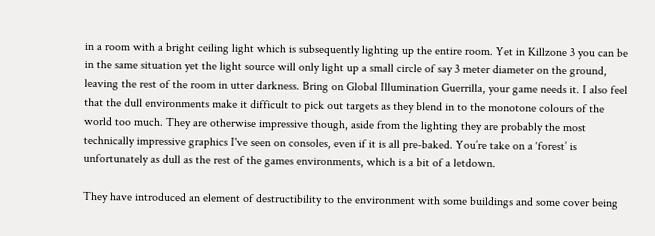in a room with a bright ceiling light which is subsequently lighting up the entire room. Yet in Killzone 3 you can be in the same situation yet the light source will only light up a small circle of say 3 meter diameter on the ground, leaving the rest of the room in utter darkness. Bring on Global Illumination Guerrilla, your game needs it. I also feel that the dull environments make it difficult to pick out targets as they blend in to the monotone colours of the world too much. They are otherwise impressive though, aside from the lighting they are probably the most technically impressive graphics I've seen on consoles, even if it is all pre-baked. You’re take on a ‘forest’ is unfortunately as dull as the rest of the games environments, which is a bit of a letdown.

They have introduced an element of destructibility to the environment with some buildings and some cover being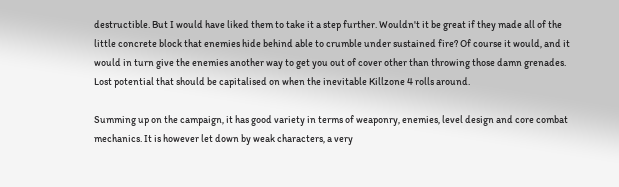destructible. But I would have liked them to take it a step further. Wouldn't it be great if they made all of the little concrete block that enemies hide behind able to crumble under sustained fire? Of course it would, and it would in turn give the enemies another way to get you out of cover other than throwing those damn grenades. Lost potential that should be capitalised on when the inevitable Killzone 4 rolls around.

Summing up on the campaign, it has good variety in terms of weaponry, enemies, level design and core combat mechanics. It is however let down by weak characters, a very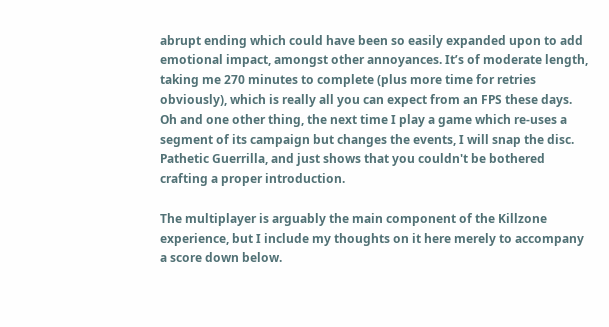abrupt ending which could have been so easily expanded upon to add emotional impact, amongst other annoyances. It’s of moderate length, taking me 270 minutes to complete (plus more time for retries obviously), which is really all you can expect from an FPS these days. Oh and one other thing, the next time I play a game which re-uses a segment of its campaign but changes the events, I will snap the disc. Pathetic Guerrilla, and just shows that you couldn't be bothered crafting a proper introduction.

The multiplayer is arguably the main component of the Killzone experience, but I include my thoughts on it here merely to accompany a score down below.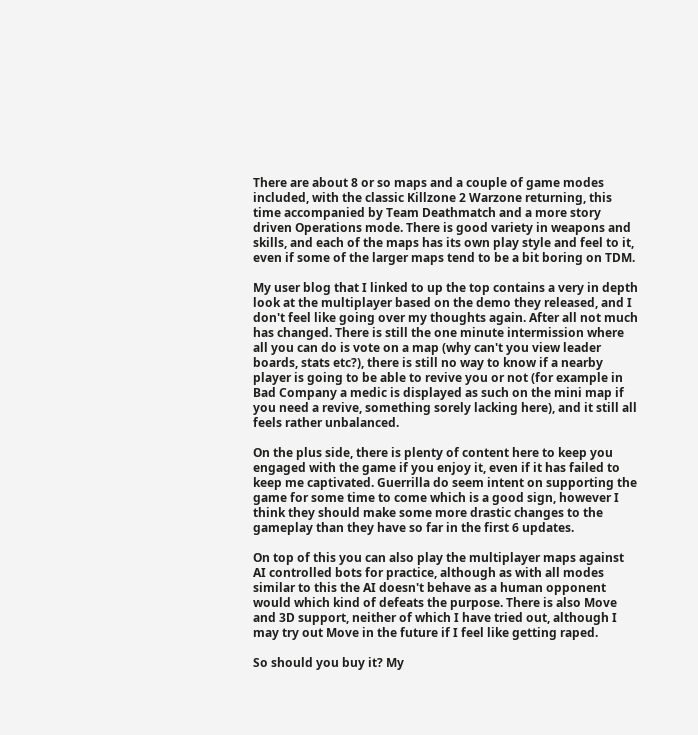There are about 8 or so maps and a couple of game modes included, with the classic Killzone 2 Warzone returning, this time accompanied by Team Deathmatch and a more story driven Operations mode. There is good variety in weapons and skills, and each of the maps has its own play style and feel to it, even if some of the larger maps tend to be a bit boring on TDM.

My user blog that I linked to up the top contains a very in depth look at the multiplayer based on the demo they released, and I don't feel like going over my thoughts again. After all not much has changed. There is still the one minute intermission where all you can do is vote on a map (why can't you view leader boards, stats etc?), there is still no way to know if a nearby player is going to be able to revive you or not (for example in Bad Company a medic is displayed as such on the mini map if you need a revive, something sorely lacking here), and it still all feels rather unbalanced.

On the plus side, there is plenty of content here to keep you engaged with the game if you enjoy it, even if it has failed to keep me captivated. Guerrilla do seem intent on supporting the game for some time to come which is a good sign, however I think they should make some more drastic changes to the gameplay than they have so far in the first 6 updates.

On top of this you can also play the multiplayer maps against AI controlled bots for practice, although as with all modes similar to this the AI doesn't behave as a human opponent would which kind of defeats the purpose. There is also Move and 3D support, neither of which I have tried out, although I may try out Move in the future if I feel like getting raped.

So should you buy it? My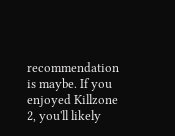recommendation is maybe. If you enjoyed Killzone 2, you'll likely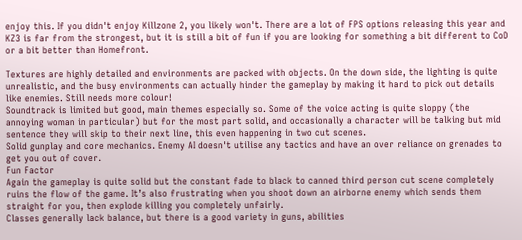enjoy this. If you didn't enjoy Killzone 2, you likely won't. There are a lot of FPS options releasing this year and KZ3 is far from the strongest, but it is still a bit of fun if you are looking for something a bit different to CoD or a bit better than Homefront.

Textures are highly detailed and environments are packed with objects. On the down side, the lighting is quite unrealistic, and the busy environments can actually hinder the gameplay by making it hard to pick out details like enemies. Still needs more colour!
Soundtrack is limited but good, main themes especially so. Some of the voice acting is quite sloppy (the annoying woman in particular) but for the most part solid, and occasionally a character will be talking but mid sentence they will skip to their next line, this even happening in two cut scenes.
Solid gunplay and core mechanics. Enemy AI doesn't utilise any tactics and have an over reliance on grenades to get you out of cover.
Fun Factor
Again the gameplay is quite solid but the constant fade to black to canned third person cut scene completely ruins the flow of the game. It’s also frustrating when you shoot down an airborne enemy which sends them straight for you, then explode killing you completely unfairly.
Classes generally lack balance, but there is a good variety in guns, abilities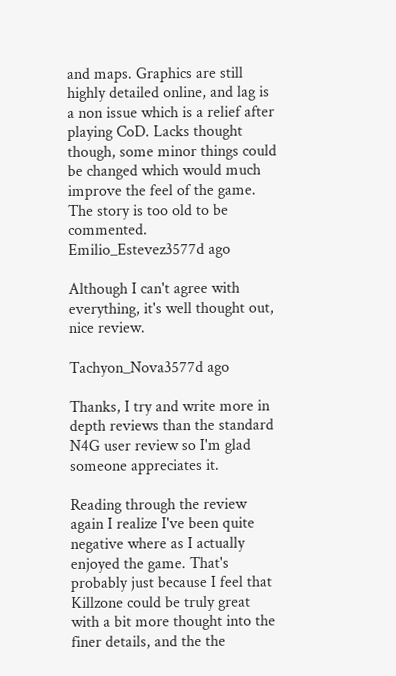and maps. Graphics are still highly detailed online, and lag is a non issue which is a relief after playing CoD. Lacks thought though, some minor things could be changed which would much improve the feel of the game.
The story is too old to be commented.
Emilio_Estevez3577d ago

Although I can't agree with everything, it's well thought out, nice review.

Tachyon_Nova3577d ago

Thanks, I try and write more in depth reviews than the standard N4G user review so I'm glad someone appreciates it.

Reading through the review again I realize I've been quite negative where as I actually enjoyed the game. That's probably just because I feel that Killzone could be truly great with a bit more thought into the finer details, and the the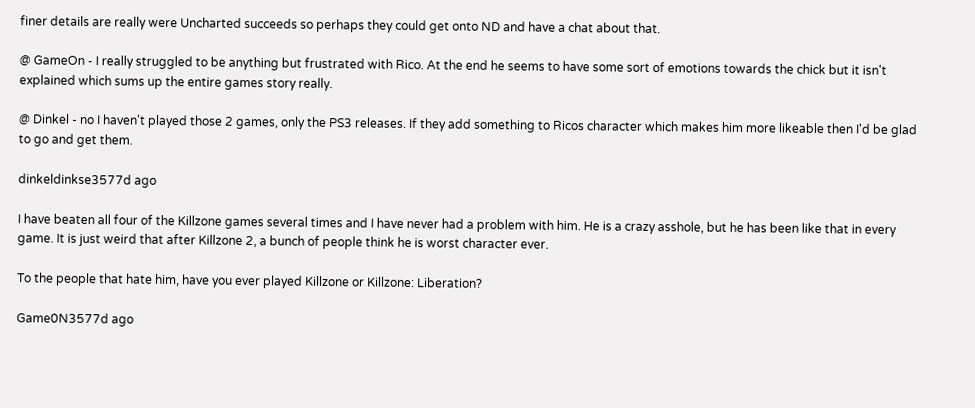finer details are really were Uncharted succeeds so perhaps they could get onto ND and have a chat about that.

@ GameOn - I really struggled to be anything but frustrated with Rico. At the end he seems to have some sort of emotions towards the chick but it isn't explained which sums up the entire games story really.

@ Dinkel - no I haven't played those 2 games, only the PS3 releases. If they add something to Ricos character which makes him more likeable then I'd be glad to go and get them.

dinkeldinkse3577d ago

I have beaten all four of the Killzone games several times and I have never had a problem with him. He is a crazy asshole, but he has been like that in every game. It is just weird that after Killzone 2, a bunch of people think he is worst character ever.

To the people that hate him, have you ever played Killzone or Killzone: Liberation?

Game0N3577d ago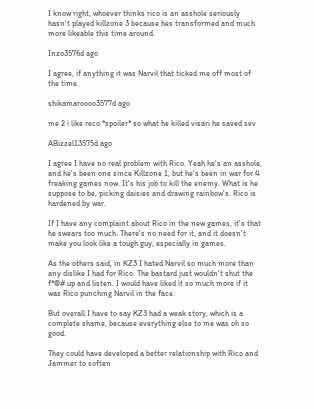I know right, whoever thinks rico is an asshole seriously hasn't played killzone 3 because hes transformed and much more likeable this time around.

Inzo3576d ago

I agree, if anything it was Narvil that ticked me off most of the time.

shikamaroooo3577d ago

me 2 i like reco *spoiler* so what he killed visari he saved sev

ABizzel13575d ago

I agree I have no real problem with Rico. Yeah he's an asshole, and he's been one since Killzone 1, but he's been in war for 4 freaking games now. It's his job to kill the enemy. What is he suppose to be, picking daisies and drawing rainbow's. Rico is hardened by war.

If I have any complaint about Rico in the new games, it's that he swears too much. There's no need for it, and it doesn't make you look like a tough guy, especially in games.

As the others said, in KZ3 I hated Narvil so much more than any dislike I had for Rico. The bastard just wouldn't shut the f*@# up and listen. I would have liked it so much more if it was Rico punching Narvil in the face.

But overall I have to say KZ3 had a weak story, which is a complete shame, because everything else to me was oh so good.

They could have developed a better relationship with Rico and Jammer to soften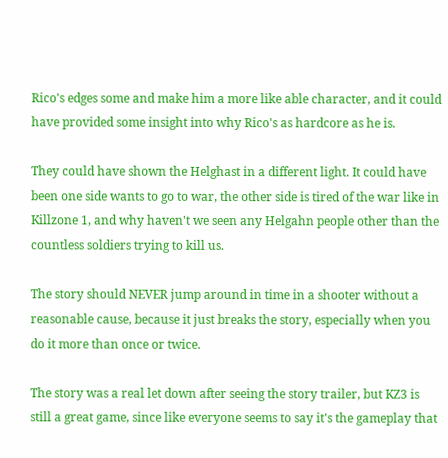Rico's edges some and make him a more like able character, and it could have provided some insight into why Rico's as hardcore as he is.

They could have shown the Helghast in a different light. It could have been one side wants to go to war, the other side is tired of the war like in Killzone 1, and why haven't we seen any Helgahn people other than the countless soldiers trying to kill us.

The story should NEVER jump around in time in a shooter without a reasonable cause, because it just breaks the story, especially when you do it more than once or twice.

The story was a real let down after seeing the story trailer, but KZ3 is still a great game, since like everyone seems to say it's the gameplay that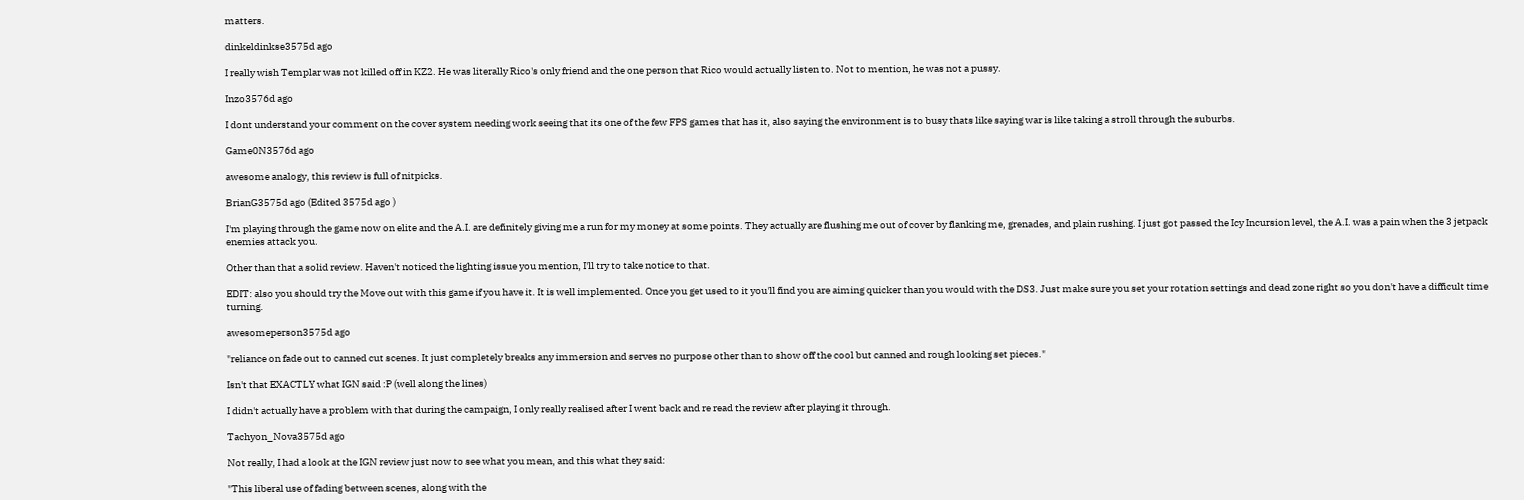matters.

dinkeldinkse3575d ago

I really wish Templar was not killed off in KZ2. He was literally Rico's only friend and the one person that Rico would actually listen to. Not to mention, he was not a pussy.

Inzo3576d ago

I dont understand your comment on the cover system needing work seeing that its one of the few FPS games that has it, also saying the environment is to busy thats like saying war is like taking a stroll through the suburbs.

Game0N3576d ago

awesome analogy, this review is full of nitpicks.

BrianG3575d ago (Edited 3575d ago )

I'm playing through the game now on elite and the A.I. are definitely giving me a run for my money at some points. They actually are flushing me out of cover by flanking me, grenades, and plain rushing. I just got passed the Icy Incursion level, the A.I. was a pain when the 3 jetpack enemies attack you.

Other than that a solid review. Haven't noticed the lighting issue you mention, I'll try to take notice to that.

EDIT: also you should try the Move out with this game if you have it. It is well implemented. Once you get used to it you'll find you are aiming quicker than you would with the DS3. Just make sure you set your rotation settings and dead zone right so you don't have a difficult time turning.

awesomeperson3575d ago

"reliance on fade out to canned cut scenes. It just completely breaks any immersion and serves no purpose other than to show off the cool but canned and rough looking set pieces."

Isn't that EXACTLY what IGN said :P (well along the lines)

I didn't actually have a problem with that during the campaign, I only really realised after I went back and re read the review after playing it through.

Tachyon_Nova3575d ago

Not really, I had a look at the IGN review just now to see what you mean, and this what they said:

"This liberal use of fading between scenes, along with the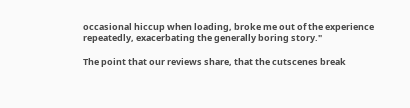occasional hiccup when loading, broke me out of the experience repeatedly, exacerbating the generally boring story."

The point that our reviews share, that the cutscenes break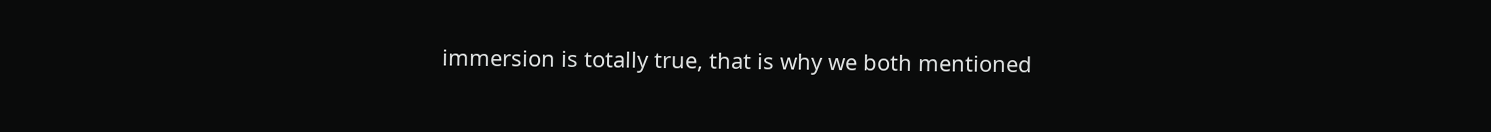immersion is totally true, that is why we both mentioned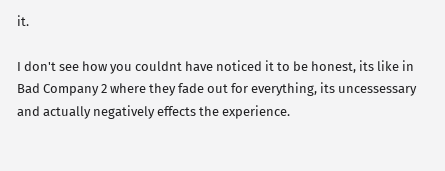it.

I don't see how you couldnt have noticed it to be honest, its like in Bad Company 2 where they fade out for everything, its uncessessary and actually negatively effects the experience.